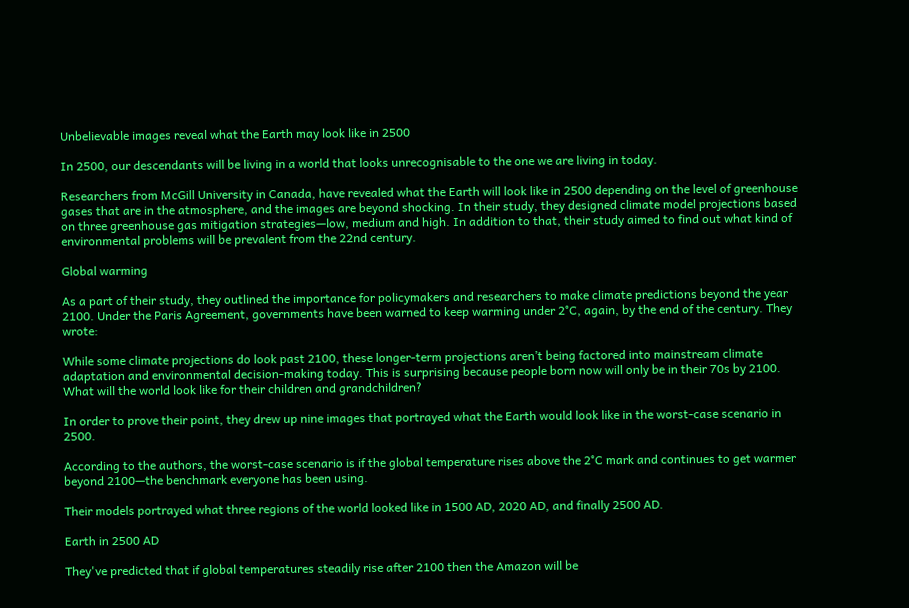Unbelievable images reveal what the Earth may look like in 2500

In 2500, our descendants will be living in a world that looks unrecognisable to the one we are living in today.

Researchers from McGill University in Canada, have revealed what the Earth will look like in 2500 depending on the level of greenhouse gases that are in the atmosphere, and the images are beyond shocking. In their study, they designed climate model projections based on three greenhouse gas mitigation strategies—low, medium and high. In addition to that, their study aimed to find out what kind of environmental problems will be prevalent from the 22nd century.

Global warming

As a part of their study, they outlined the importance for policymakers and researchers to make climate predictions beyond the year 2100. Under the Paris Agreement, governments have been warned to keep warming under 2°C, again, by the end of the century. They wrote:

While some climate projections do look past 2100, these longer-term projections aren’t being factored into mainstream climate adaptation and environmental decision-making today. This is surprising because people born now will only be in their 70s by 2100. What will the world look like for their children and grandchildren?

In order to prove their point, they drew up nine images that portrayed what the Earth would look like in the worst-case scenario in 2500.

According to the authors, the worst-case scenario is if the global temperature rises above the 2°C mark and continues to get warmer beyond 2100—the benchmark everyone has been using.

Their models portrayed what three regions of the world looked like in 1500 AD, 2020 AD, and finally 2500 AD.

Earth in 2500 AD

They've predicted that if global temperatures steadily rise after 2100 then the Amazon will be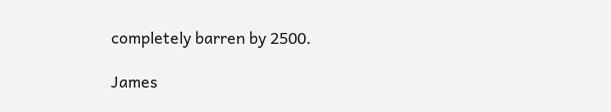completely barren by 2500.

James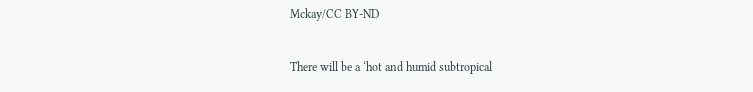Mckay/CC BY-ND

There will be a ‘hot and humid subtropical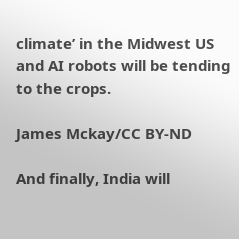climate’ in the Midwest US and AI robots will be tending to the crops.

James Mckay/CC BY-ND

And finally, India will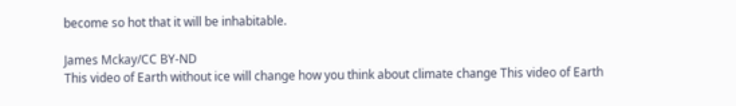become so hot that it will be inhabitable.

James Mckay/CC BY-ND
This video of Earth without ice will change how you think about climate change This video of Earth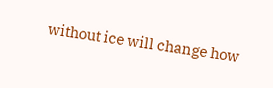without ice will change how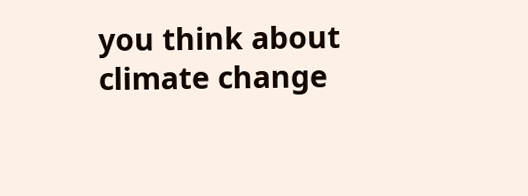you think about climate change